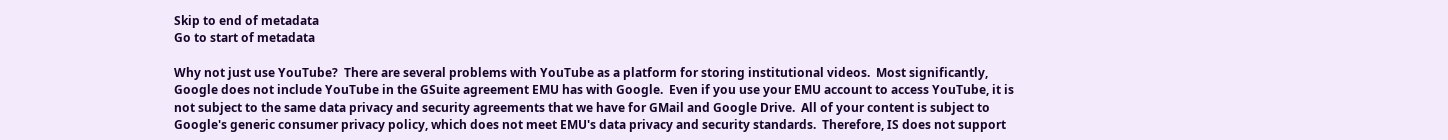Skip to end of metadata
Go to start of metadata

Why not just use YouTube?  There are several problems with YouTube as a platform for storing institutional videos.  Most significantly, Google does not include YouTube in the GSuite agreement EMU has with Google.  Even if you use your EMU account to access YouTube, it is not subject to the same data privacy and security agreements that we have for GMail and Google Drive.  All of your content is subject to Google's generic consumer privacy policy, which does not meet EMU's data privacy and security standards.  Therefore, IS does not support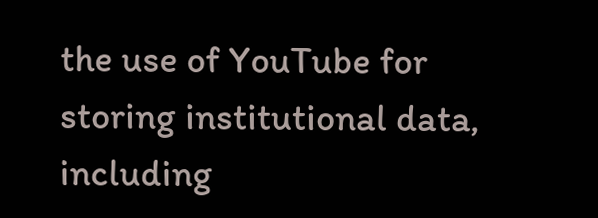the use of YouTube for storing institutional data, including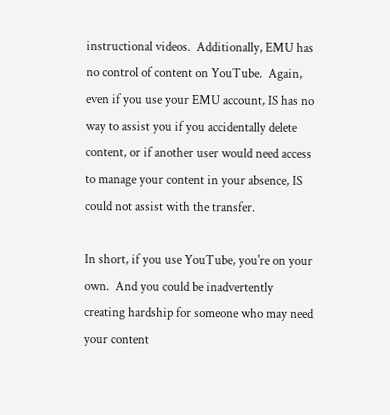instructional videos.  Additionally, EMU has no control of content on YouTube.  Again, even if you use your EMU account, IS has no way to assist you if you accidentally delete content, or if another user would need access to manage your content in your absence, IS could not assist with the transfer.

In short, if you use YouTube, you're on your own.  And you could be inadvertently creating hardship for someone who may need your content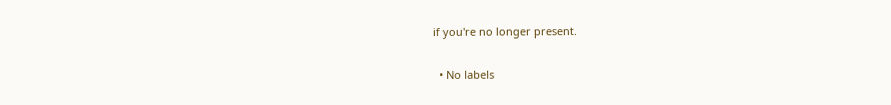if you're no longer present.

  • No labels